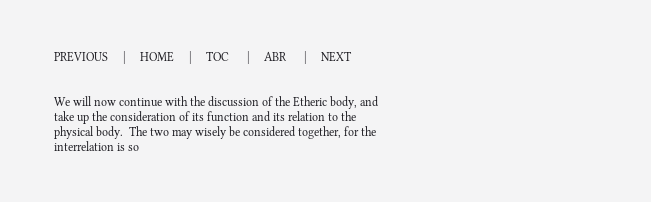PREVIOUS     |     HOME     |     TOC      |     ABR      |     NEXT


We will now continue with the discussion of the Etheric body, and take up the consideration of its function and its relation to the physical body.  The two may wisely be considered together, for the interrelation is so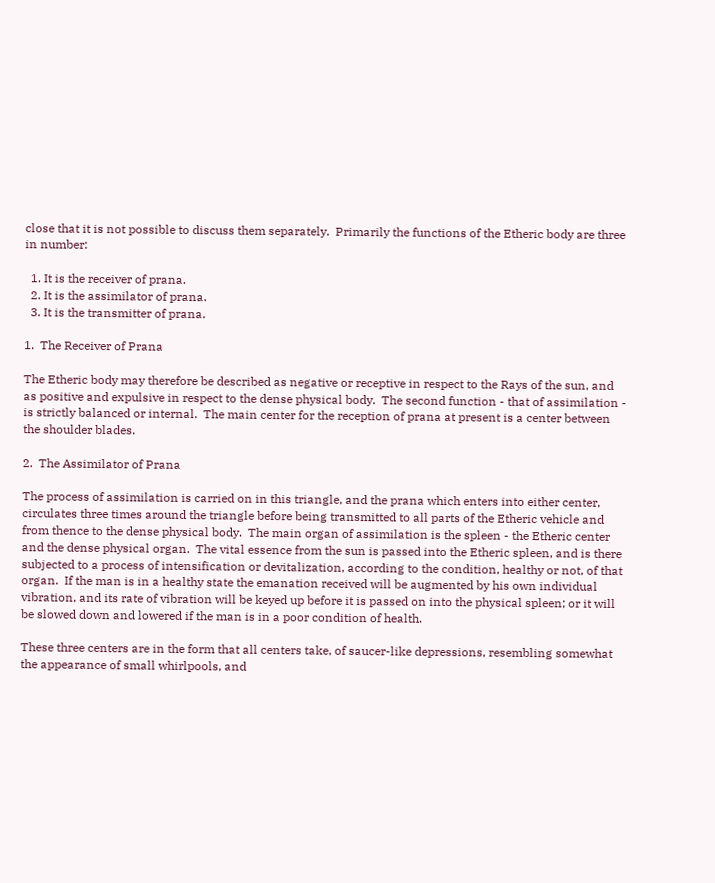close that it is not possible to discuss them separately.  Primarily the functions of the Etheric body are three in number:

  1. It is the receiver of prana.
  2. It is the assimilator of prana.
  3. It is the transmitter of prana.

1.  The Receiver of Prana

The Etheric body may therefore be described as negative or receptive in respect to the Rays of the sun, and as positive and expulsive in respect to the dense physical body.  The second function - that of assimilation - is strictly balanced or internal.  The main center for the reception of prana at present is a center between the shoulder blades.

2.  The Assimilator of Prana

The process of assimilation is carried on in this triangle, and the prana which enters into either center, circulates three times around the triangle before being transmitted to all parts of the Etheric vehicle and from thence to the dense physical body.  The main organ of assimilation is the spleen - the Etheric center and the dense physical organ.  The vital essence from the sun is passed into the Etheric spleen, and is there subjected to a process of intensification or devitalization, according to the condition, healthy or not, of that organ.  If the man is in a healthy state the emanation received will be augmented by his own individual vibration, and its rate of vibration will be keyed up before it is passed on into the physical spleen; or it will be slowed down and lowered if the man is in a poor condition of health.

These three centers are in the form that all centers take, of saucer-like depressions, resembling somewhat the appearance of small whirlpools, and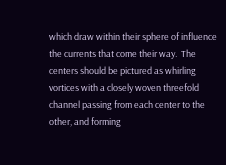which draw within their sphere of influence the currents that come their way.  The centers should be pictured as whirling vortices with a closely woven threefold channel passing from each center to the other, and forming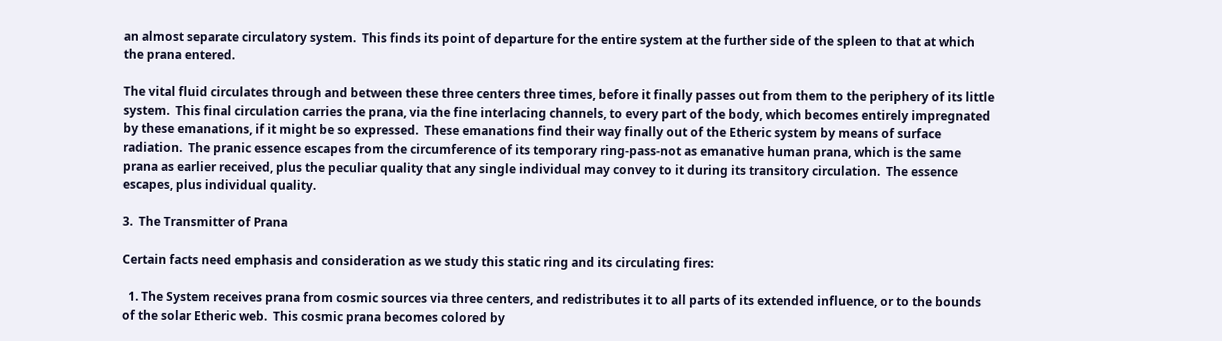an almost separate circulatory system.  This finds its point of departure for the entire system at the further side of the spleen to that at which the prana entered.

The vital fluid circulates through and between these three centers three times, before it finally passes out from them to the periphery of its little system.  This final circulation carries the prana, via the fine interlacing channels, to every part of the body, which becomes entirely impregnated by these emanations, if it might be so expressed.  These emanations find their way finally out of the Etheric system by means of surface radiation.  The pranic essence escapes from the circumference of its temporary ring-pass-not as emanative human prana, which is the same prana as earlier received, plus the peculiar quality that any single individual may convey to it during its transitory circulation.  The essence escapes, plus individual quality.

3.  The Transmitter of Prana

Certain facts need emphasis and consideration as we study this static ring and its circulating fires:

  1. The System receives prana from cosmic sources via three centers, and redistributes it to all parts of its extended influence, or to the bounds of the solar Etheric web.  This cosmic prana becomes colored by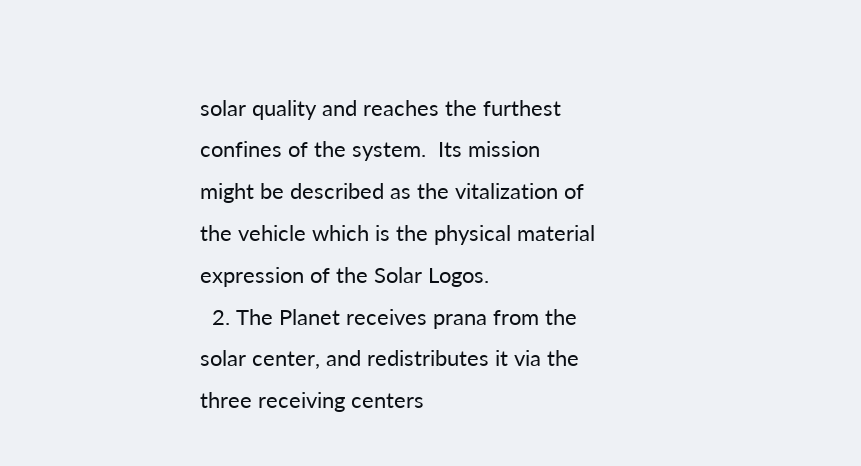solar quality and reaches the furthest confines of the system.  Its mission might be described as the vitalization of the vehicle which is the physical material expression of the Solar Logos.
  2. The Planet receives prana from the solar center, and redistributes it via the three receiving centers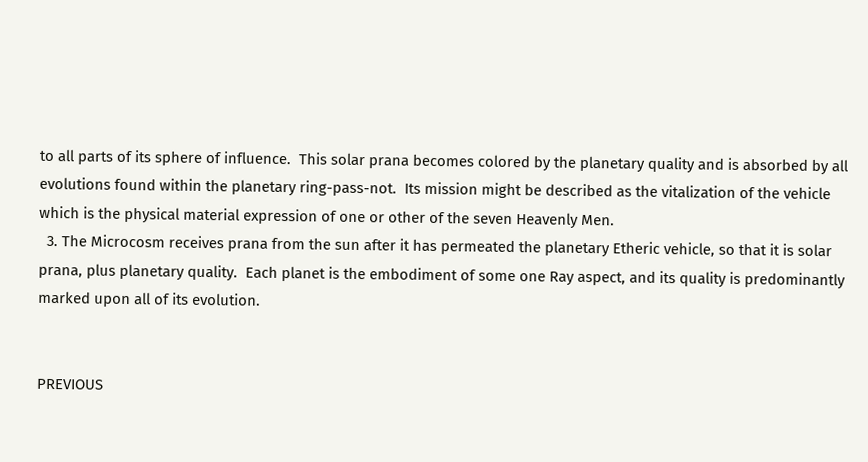to all parts of its sphere of influence.  This solar prana becomes colored by the planetary quality and is absorbed by all evolutions found within the planetary ring-pass-not.  Its mission might be described as the vitalization of the vehicle which is the physical material expression of one or other of the seven Heavenly Men.
  3. The Microcosm receives prana from the sun after it has permeated the planetary Etheric vehicle, so that it is solar prana, plus planetary quality.  Each planet is the embodiment of some one Ray aspect, and its quality is predominantly marked upon all of its evolution.


PREVIOUS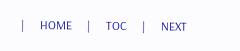|     HOME     |     TOC     |     NEXT